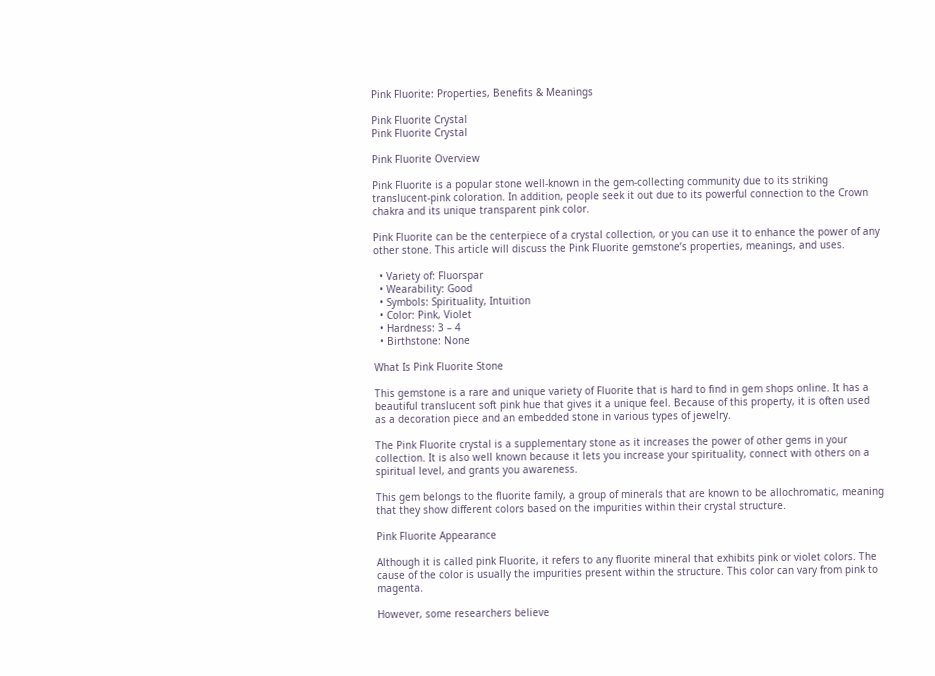Pink Fluorite: Properties, Benefits & Meanings

Pink Fluorite Crystal
Pink Fluorite Crystal

Pink Fluorite Overview

Pink Fluorite is a popular stone well-known in the gem-collecting community due to its striking translucent-pink coloration. In addition, people seek it out due to its powerful connection to the Crown chakra and its unique transparent pink color.

Pink Fluorite can be the centerpiece of a crystal collection, or you can use it to enhance the power of any other stone. This article will discuss the Pink Fluorite gemstone’s properties, meanings, and uses.

  • Variety of: Fluorspar
  • Wearability: Good
  • Symbols: Spirituality, Intuition
  • Color: Pink, Violet
  • Hardness: 3 – 4
  • Birthstone: None

What Is Pink Fluorite Stone

This gemstone is a rare and unique variety of Fluorite that is hard to find in gem shops online. It has a beautiful translucent soft pink hue that gives it a unique feel. Because of this property, it is often used as a decoration piece and an embedded stone in various types of jewelry.

The Pink Fluorite crystal is a supplementary stone as it increases the power of other gems in your collection. It is also well known because it lets you increase your spirituality, connect with others on a spiritual level, and grants you awareness.

This gem belongs to the fluorite family, a group of minerals that are known to be allochromatic, meaning that they show different colors based on the impurities within their crystal structure.

Pink Fluorite Appearance

Although it is called pink Fluorite, it refers to any fluorite mineral that exhibits pink or violet colors. The cause of the color is usually the impurities present within the structure. This color can vary from pink to magenta.

However, some researchers believe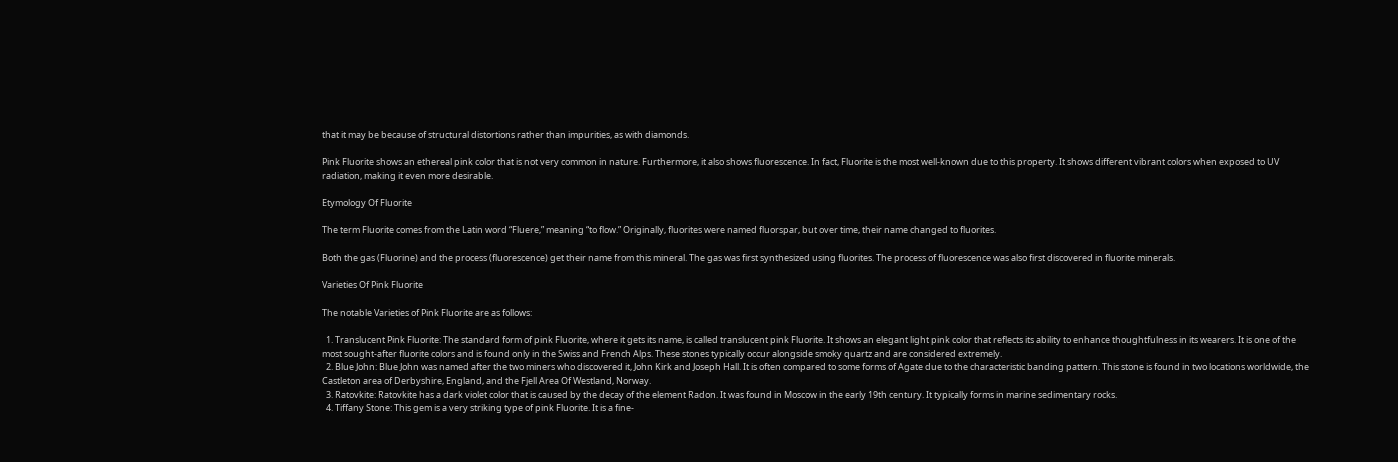that it may be because of structural distortions rather than impurities, as with diamonds.

Pink Fluorite shows an ethereal pink color that is not very common in nature. Furthermore, it also shows fluorescence. In fact, Fluorite is the most well-known due to this property. It shows different vibrant colors when exposed to UV radiation, making it even more desirable.

Etymology Of Fluorite

The term Fluorite comes from the Latin word “Fluere,” meaning “to flow.” Originally, fluorites were named fluorspar, but over time, their name changed to fluorites.

Both the gas (Fluorine) and the process (fluorescence) get their name from this mineral. The gas was first synthesized using fluorites. The process of fluorescence was also first discovered in fluorite minerals.

Varieties Of Pink Fluorite

The notable Varieties of Pink Fluorite are as follows:

  1. Translucent Pink Fluorite: The standard form of pink Fluorite, where it gets its name, is called translucent pink Fluorite. It shows an elegant light pink color that reflects its ability to enhance thoughtfulness in its wearers. It is one of the most sought-after fluorite colors and is found only in the Swiss and French Alps. These stones typically occur alongside smoky quartz and are considered extremely.
  2. Blue John: Blue John was named after the two miners who discovered it, John Kirk and Joseph Hall. It is often compared to some forms of Agate due to the characteristic banding pattern. This stone is found in two locations worldwide, the Castleton area of Derbyshire, England, and the Fjell Area Of Westland, Norway.
  3. Ratovkite: Ratovkite has a dark violet color that is caused by the decay of the element Radon. It was found in Moscow in the early 19th century. It typically forms in marine sedimentary rocks.
  4. Tiffany Stone: This gem is a very striking type of pink Fluorite. It is a fine-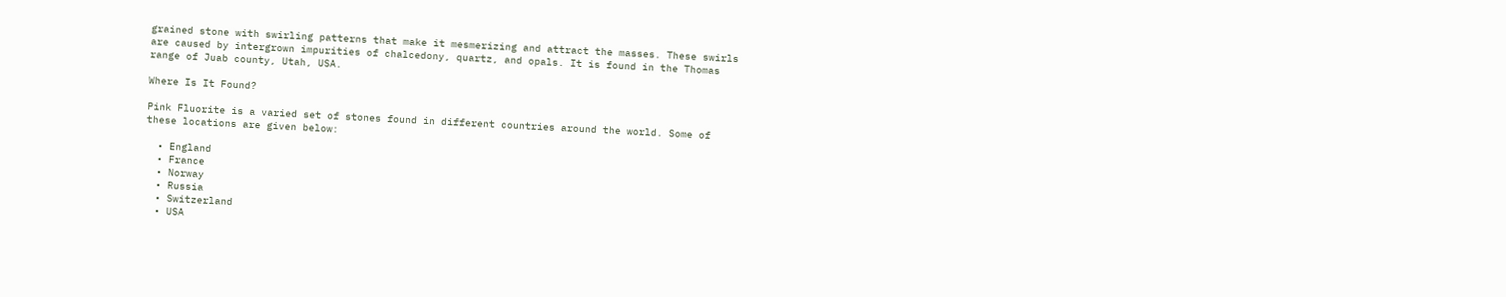grained stone with swirling patterns that make it mesmerizing and attract the masses. These swirls are caused by intergrown impurities of chalcedony, quartz, and opals. It is found in the Thomas range of Juab county, Utah, USA.

Where Is It Found?

Pink Fluorite is a varied set of stones found in different countries around the world. Some of these locations are given below:

  • England
  • France
  • Norway
  • Russia
  • Switzerland
  • USA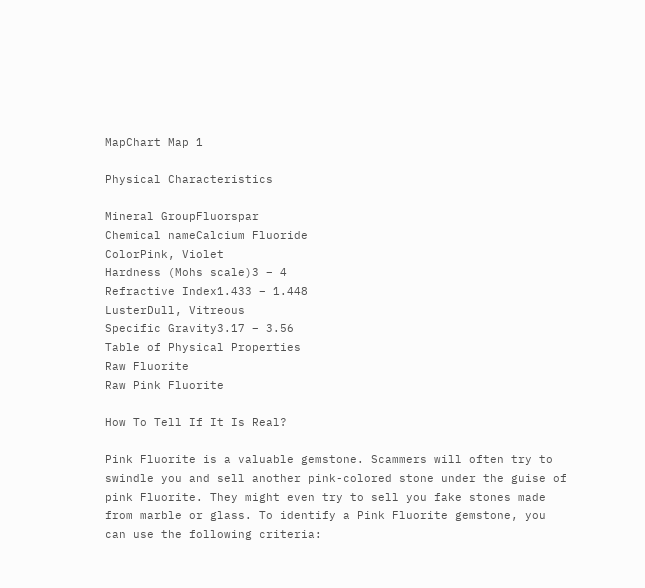MapChart Map 1

Physical Characteristics

Mineral GroupFluorspar
Chemical nameCalcium Fluoride
ColorPink, Violet
Hardness (Mohs scale)3 – 4
Refractive Index1.433 – 1.448
LusterDull, Vitreous
Specific Gravity3.17 – 3.56
Table of Physical Properties
Raw Fluorite
Raw Pink Fluorite

How To Tell If It Is Real?

Pink Fluorite is a valuable gemstone. Scammers will often try to swindle you and sell another pink-colored stone under the guise of pink Fluorite. They might even try to sell you fake stones made from marble or glass. To identify a Pink Fluorite gemstone, you can use the following criteria: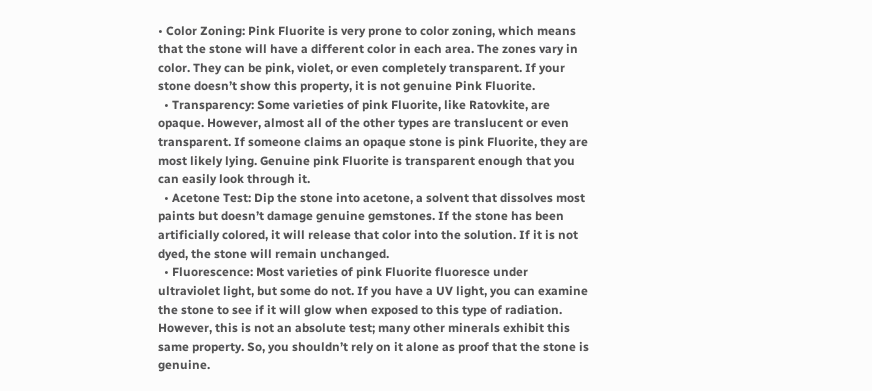• Color Zoning: Pink Fluorite is very prone to color zoning, which means that the stone will have a different color in each area. The zones vary in color. They can be pink, violet, or even completely transparent. If your stone doesn’t show this property, it is not genuine Pink Fluorite.
  • Transparency: Some varieties of pink Fluorite, like Ratovkite, are opaque. However, almost all of the other types are translucent or even transparent. If someone claims an opaque stone is pink Fluorite, they are most likely lying. Genuine pink Fluorite is transparent enough that you can easily look through it.
  • Acetone Test: Dip the stone into acetone, a solvent that dissolves most paints but doesn’t damage genuine gemstones. If the stone has been artificially colored, it will release that color into the solution. If it is not dyed, the stone will remain unchanged.
  • Fluorescence: Most varieties of pink Fluorite fluoresce under ultraviolet light, but some do not. If you have a UV light, you can examine the stone to see if it will glow when exposed to this type of radiation. However, this is not an absolute test; many other minerals exhibit this same property. So, you shouldn’t rely on it alone as proof that the stone is genuine.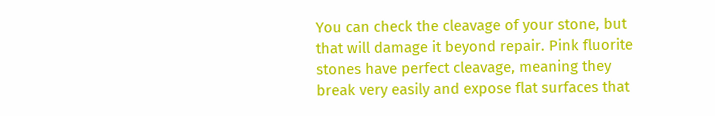You can check the cleavage of your stone, but that will damage it beyond repair. Pink fluorite stones have perfect cleavage, meaning they break very easily and expose flat surfaces that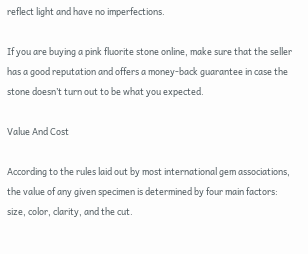reflect light and have no imperfections.

If you are buying a pink fluorite stone online, make sure that the seller has a good reputation and offers a money-back guarantee in case the stone doesn’t turn out to be what you expected.

Value And Cost

According to the rules laid out by most international gem associations, the value of any given specimen is determined by four main factors: size, color, clarity, and the cut.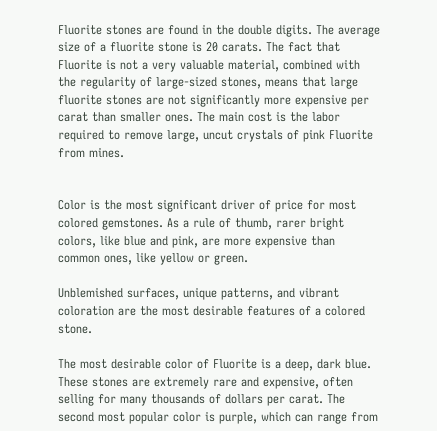Fluorite stones are found in the double digits. The average size of a fluorite stone is 20 carats. The fact that Fluorite is not a very valuable material, combined with the regularity of large-sized stones, means that large fluorite stones are not significantly more expensive per carat than smaller ones. The main cost is the labor required to remove large, uncut crystals of pink Fluorite from mines.


Color is the most significant driver of price for most colored gemstones. As a rule of thumb, rarer bright colors, like blue and pink, are more expensive than common ones, like yellow or green.

Unblemished surfaces, unique patterns, and vibrant coloration are the most desirable features of a colored stone.

The most desirable color of Fluorite is a deep, dark blue. These stones are extremely rare and expensive, often selling for many thousands of dollars per carat. The second most popular color is purple, which can range from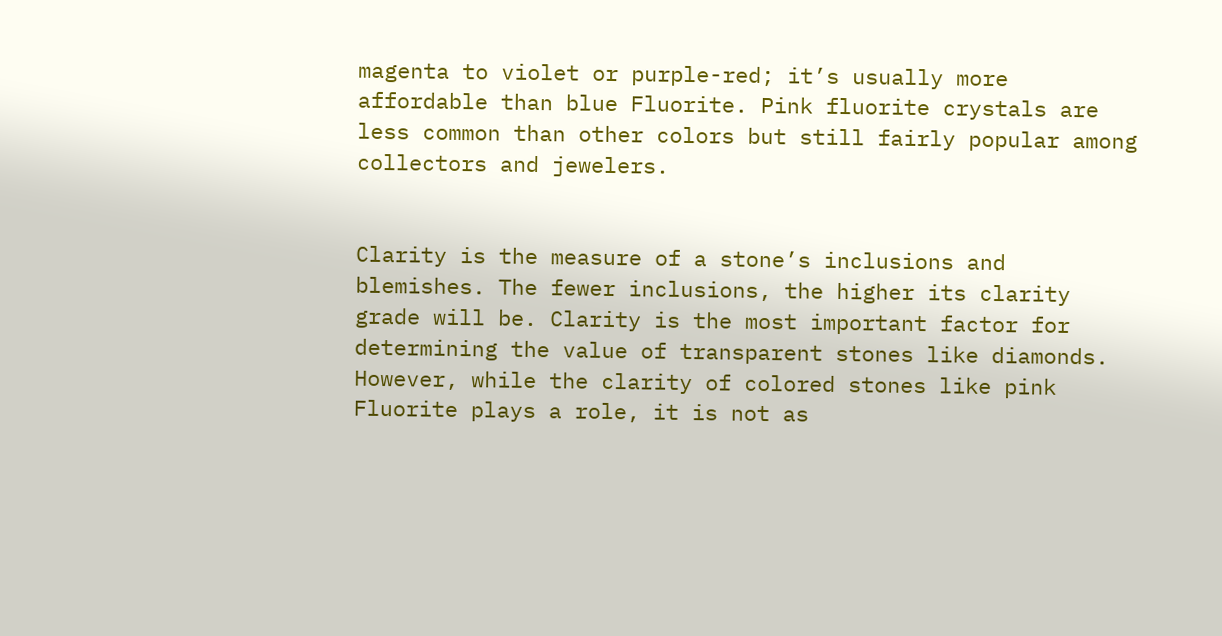magenta to violet or purple-red; it’s usually more affordable than blue Fluorite. Pink fluorite crystals are less common than other colors but still fairly popular among collectors and jewelers.


Clarity is the measure of a stone’s inclusions and blemishes. The fewer inclusions, the higher its clarity grade will be. Clarity is the most important factor for determining the value of transparent stones like diamonds. However, while the clarity of colored stones like pink Fluorite plays a role, it is not as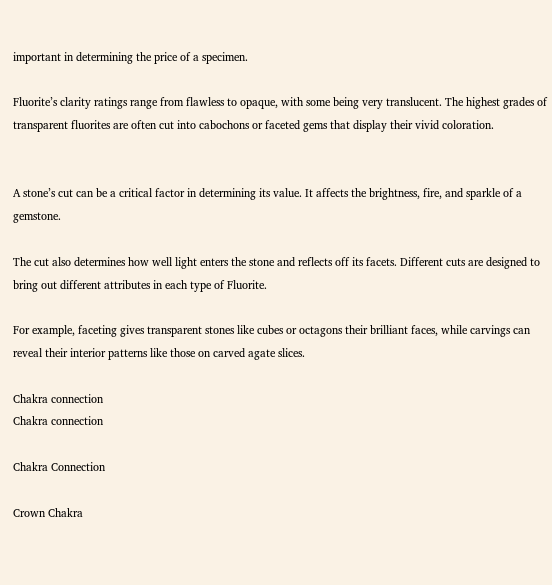important in determining the price of a specimen.

Fluorite’s clarity ratings range from flawless to opaque, with some being very translucent. The highest grades of transparent fluorites are often cut into cabochons or faceted gems that display their vivid coloration.


A stone’s cut can be a critical factor in determining its value. It affects the brightness, fire, and sparkle of a gemstone.

The cut also determines how well light enters the stone and reflects off its facets. Different cuts are designed to bring out different attributes in each type of Fluorite.

For example, faceting gives transparent stones like cubes or octagons their brilliant faces, while carvings can reveal their interior patterns like those on carved agate slices.

Chakra connection
Chakra connection

Chakra Connection

Crown Chakra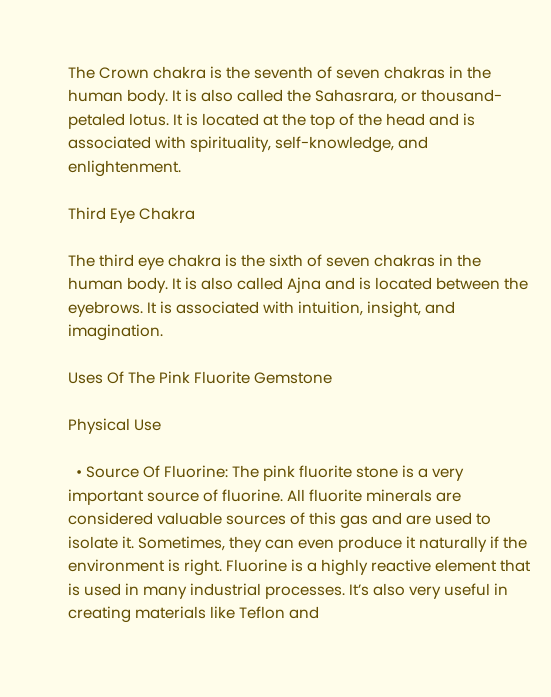The Crown chakra is the seventh of seven chakras in the human body. It is also called the Sahasrara, or thousand-petaled lotus. It is located at the top of the head and is associated with spirituality, self-knowledge, and enlightenment.

Third Eye Chakra

The third eye chakra is the sixth of seven chakras in the human body. It is also called Ajna and is located between the eyebrows. It is associated with intuition, insight, and imagination.

Uses Of The Pink Fluorite Gemstone

Physical Use

  • Source Of Fluorine: The pink fluorite stone is a very important source of fluorine. All fluorite minerals are considered valuable sources of this gas and are used to isolate it. Sometimes, they can even produce it naturally if the environment is right. Fluorine is a highly reactive element that is used in many industrial processes. It’s also very useful in creating materials like Teflon and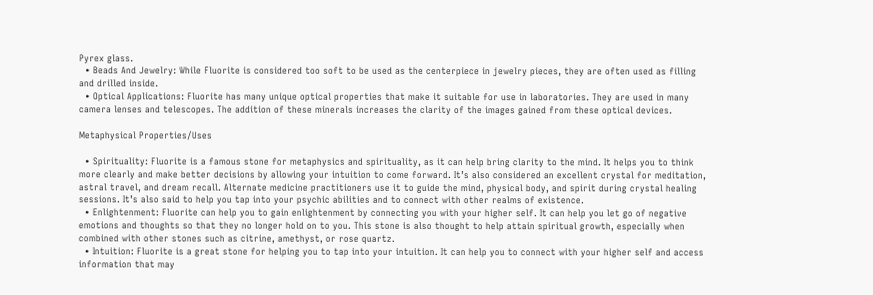Pyrex glass.
  • Beads And Jewelry: While Fluorite is considered too soft to be used as the centerpiece in jewelry pieces, they are often used as filling and drilled inside.
  • Optical Applications: Fluorite has many unique optical properties that make it suitable for use in laboratories. They are used in many camera lenses and telescopes. The addition of these minerals increases the clarity of the images gained from these optical devices.

Metaphysical Properties/Uses

  • Spirituality: Fluorite is a famous stone for metaphysics and spirituality, as it can help bring clarity to the mind. It helps you to think more clearly and make better decisions by allowing your intuition to come forward. It’s also considered an excellent crystal for meditation, astral travel, and dream recall. Alternate medicine practitioners use it to guide the mind, physical body, and spirit during crystal healing sessions. It’s also said to help you tap into your psychic abilities and to connect with other realms of existence.
  • Enlightenment: Fluorite can help you to gain enlightenment by connecting you with your higher self. It can help you let go of negative emotions and thoughts so that they no longer hold on to you. This stone is also thought to help attain spiritual growth, especially when combined with other stones such as citrine, amethyst, or rose quartz.
  • Intuition: Fluorite is a great stone for helping you to tap into your intuition. It can help you to connect with your higher self and access information that may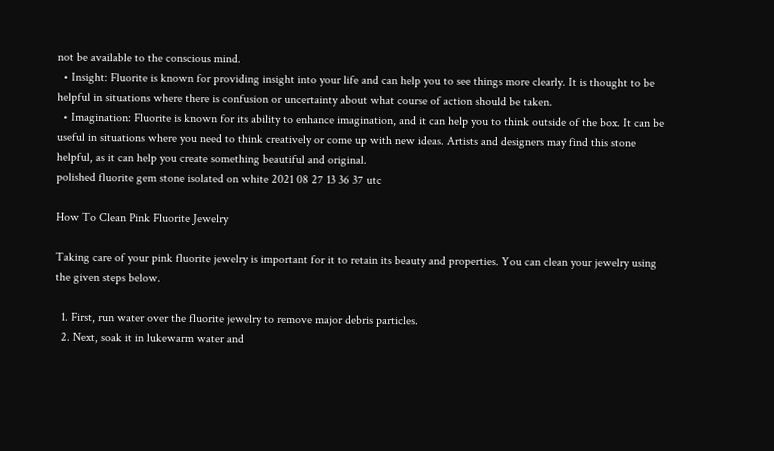not be available to the conscious mind.
  • Insight: Fluorite is known for providing insight into your life and can help you to see things more clearly. It is thought to be helpful in situations where there is confusion or uncertainty about what course of action should be taken.
  • Imagination: Fluorite is known for its ability to enhance imagination, and it can help you to think outside of the box. It can be useful in situations where you need to think creatively or come up with new ideas. Artists and designers may find this stone helpful, as it can help you create something beautiful and original.
polished fluorite gem stone isolated on white 2021 08 27 13 36 37 utc

How To Clean Pink Fluorite Jewelry

Taking care of your pink fluorite jewelry is important for it to retain its beauty and properties. You can clean your jewelry using the given steps below.

  1. First, run water over the fluorite jewelry to remove major debris particles.
  2. Next, soak it in lukewarm water and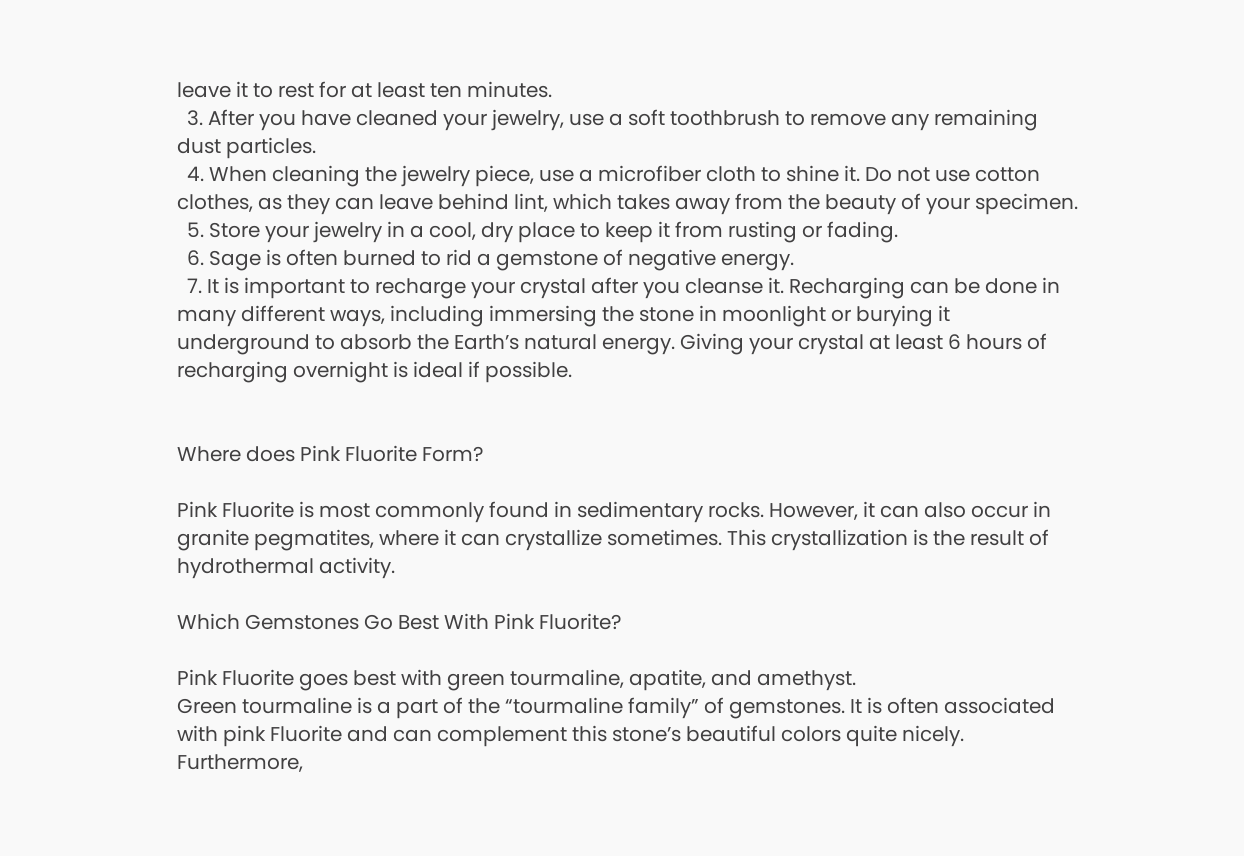leave it to rest for at least ten minutes.
  3. After you have cleaned your jewelry, use a soft toothbrush to remove any remaining dust particles.
  4. When cleaning the jewelry piece, use a microfiber cloth to shine it. Do not use cotton clothes, as they can leave behind lint, which takes away from the beauty of your specimen.
  5. Store your jewelry in a cool, dry place to keep it from rusting or fading.
  6. Sage is often burned to rid a gemstone of negative energy.
  7. It is important to recharge your crystal after you cleanse it. Recharging can be done in many different ways, including immersing the stone in moonlight or burying it underground to absorb the Earth’s natural energy. Giving your crystal at least 6 hours of recharging overnight is ideal if possible.


Where does Pink Fluorite Form?

Pink Fluorite is most commonly found in sedimentary rocks. However, it can also occur in granite pegmatites, where it can crystallize sometimes. This crystallization is the result of hydrothermal activity.

Which Gemstones Go Best With Pink Fluorite?

Pink Fluorite goes best with green tourmaline, apatite, and amethyst.
Green tourmaline is a part of the “tourmaline family” of gemstones. It is often associated with pink Fluorite and can complement this stone’s beautiful colors quite nicely. Furthermore,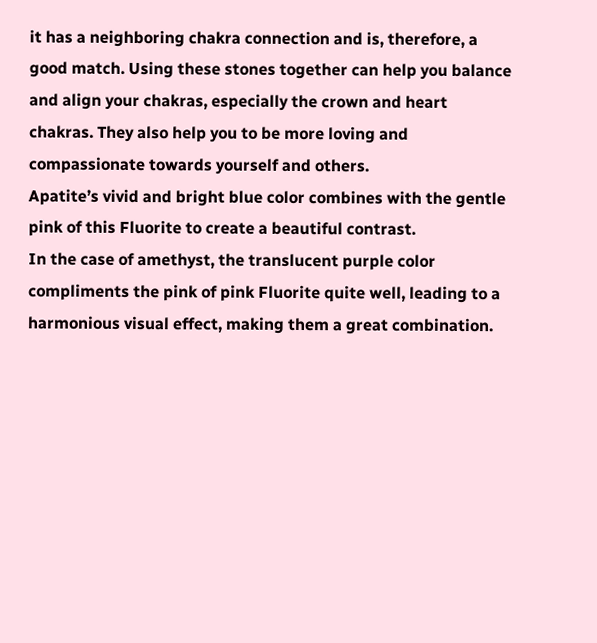it has a neighboring chakra connection and is, therefore, a good match. Using these stones together can help you balance and align your chakras, especially the crown and heart chakras. They also help you to be more loving and compassionate towards yourself and others.
Apatite’s vivid and bright blue color combines with the gentle pink of this Fluorite to create a beautiful contrast.
In the case of amethyst, the translucent purple color compliments the pink of pink Fluorite quite well, leading to a harmonious visual effect, making them a great combination.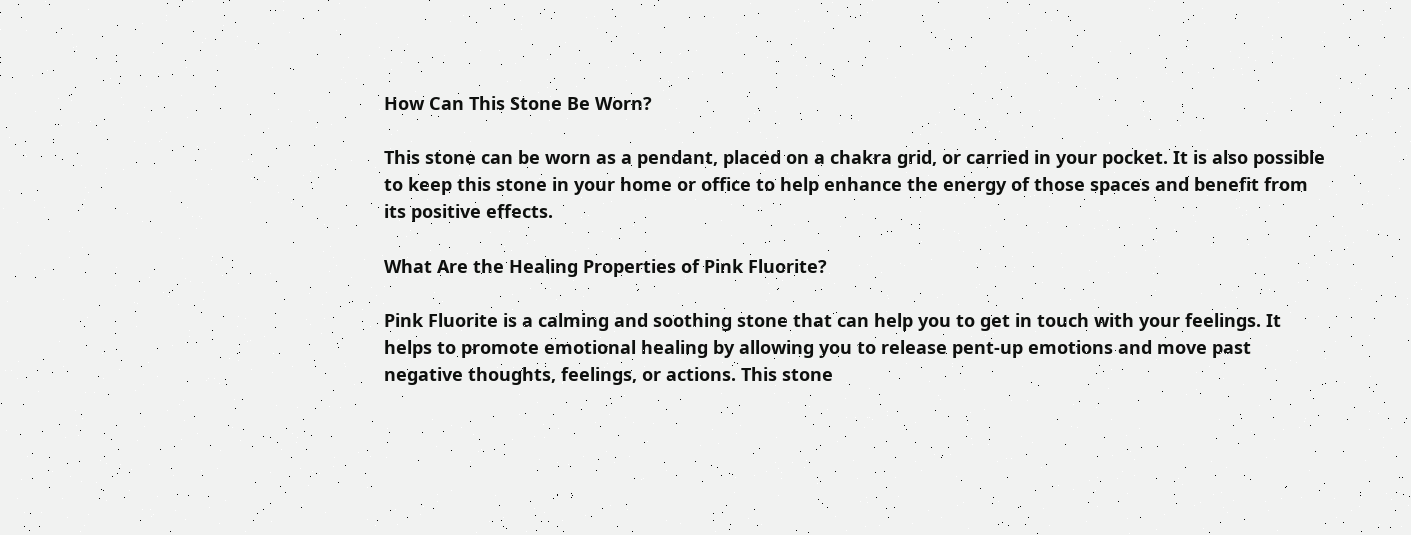How Can This Stone Be Worn?

This stone can be worn as a pendant, placed on a chakra grid, or carried in your pocket. It is also possible to keep this stone in your home or office to help enhance the energy of those spaces and benefit from its positive effects.

What Are the Healing Properties of Pink Fluorite?

Pink Fluorite is a calming and soothing stone that can help you to get in touch with your feelings. It helps to promote emotional healing by allowing you to release pent-up emotions and move past negative thoughts, feelings, or actions. This stone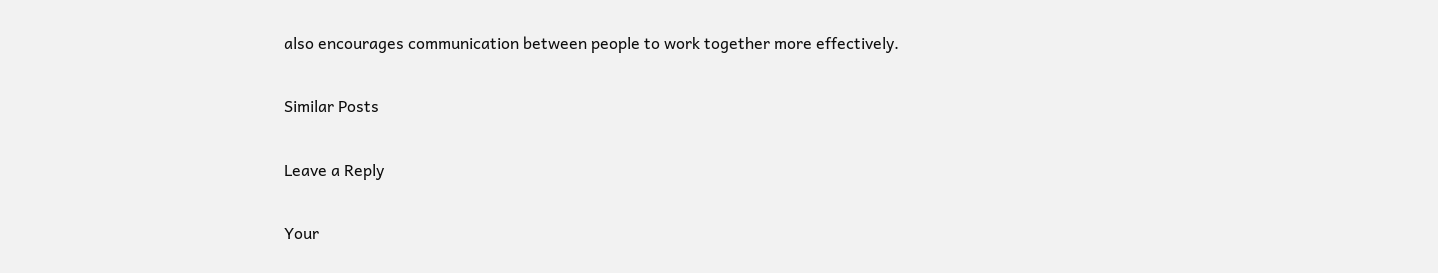also encourages communication between people to work together more effectively.

Similar Posts

Leave a Reply

Your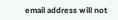email address will not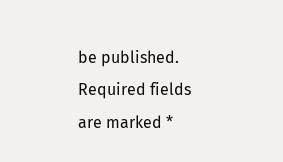be published. Required fields are marked *